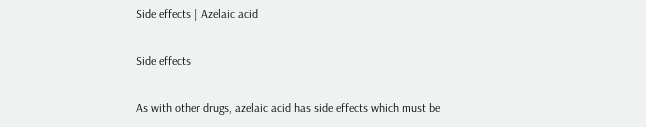Side effects | Azelaic acid

Side effects

As with other drugs, azelaic acid has side effects which must be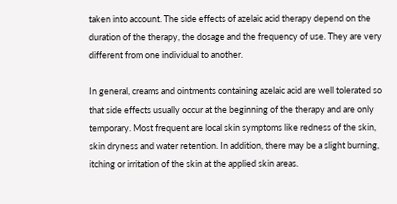taken into account. The side effects of azelaic acid therapy depend on the duration of the therapy, the dosage and the frequency of use. They are very different from one individual to another.

In general, creams and ointments containing azelaic acid are well tolerated so that side effects usually occur at the beginning of the therapy and are only temporary. Most frequent are local skin symptoms like redness of the skin, skin dryness and water retention. In addition, there may be a slight burning, itching or irritation of the skin at the applied skin areas.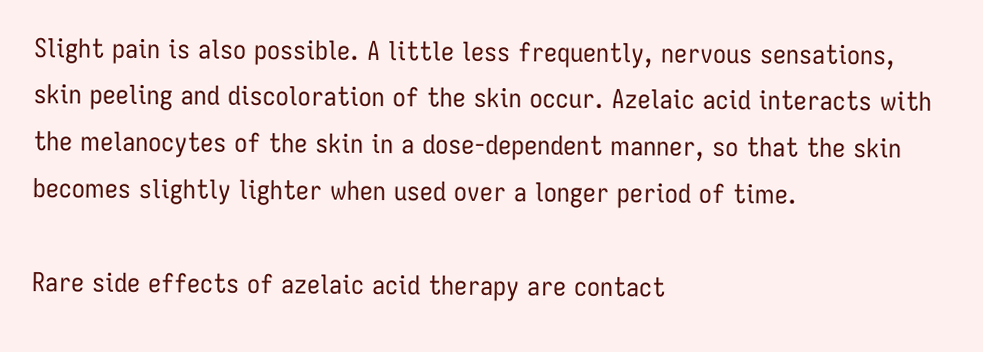Slight pain is also possible. A little less frequently, nervous sensations, skin peeling and discoloration of the skin occur. Azelaic acid interacts with the melanocytes of the skin in a dose-dependent manner, so that the skin becomes slightly lighter when used over a longer period of time.

Rare side effects of azelaic acid therapy are contact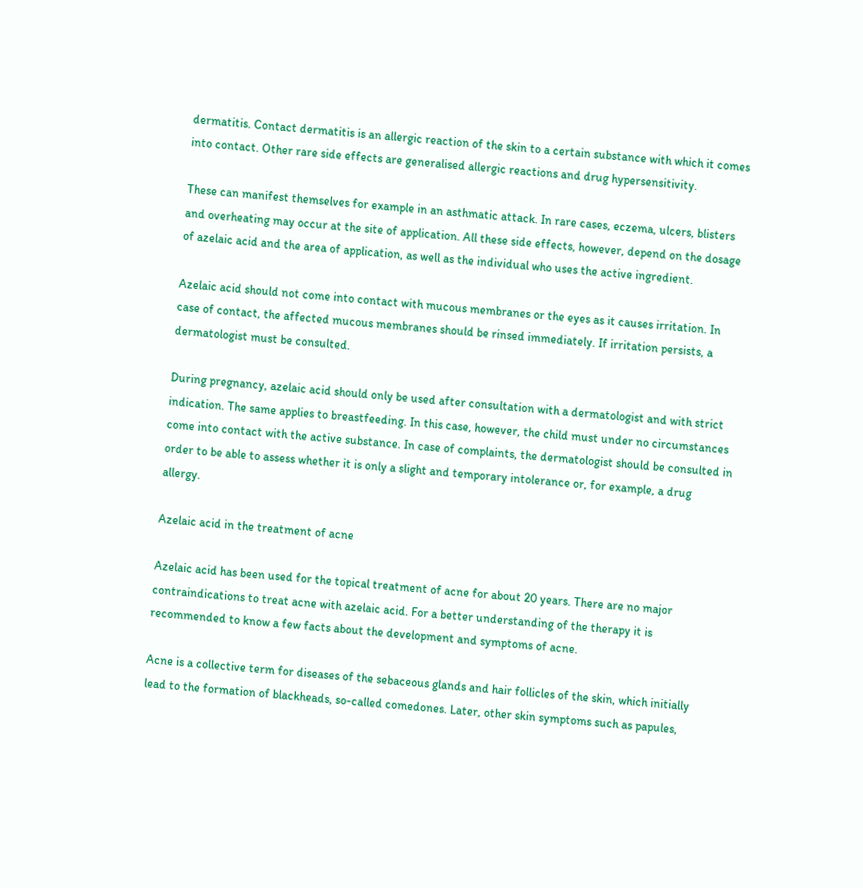dermatitis. Contact dermatitis is an allergic reaction of the skin to a certain substance with which it comes into contact. Other rare side effects are generalised allergic reactions and drug hypersensitivity.

These can manifest themselves for example in an asthmatic attack. In rare cases, eczema, ulcers, blisters and overheating may occur at the site of application. All these side effects, however, depend on the dosage of azelaic acid and the area of application, as well as the individual who uses the active ingredient.

Azelaic acid should not come into contact with mucous membranes or the eyes as it causes irritation. In case of contact, the affected mucous membranes should be rinsed immediately. If irritation persists, a dermatologist must be consulted.

During pregnancy, azelaic acid should only be used after consultation with a dermatologist and with strict indication. The same applies to breastfeeding. In this case, however, the child must under no circumstances come into contact with the active substance. In case of complaints, the dermatologist should be consulted in order to be able to assess whether it is only a slight and temporary intolerance or, for example, a drug allergy.

Azelaic acid in the treatment of acne

Azelaic acid has been used for the topical treatment of acne for about 20 years. There are no major contraindications to treat acne with azelaic acid. For a better understanding of the therapy it is recommended to know a few facts about the development and symptoms of acne.

Acne is a collective term for diseases of the sebaceous glands and hair follicles of the skin, which initially lead to the formation of blackheads, so-called comedones. Later, other skin symptoms such as papules,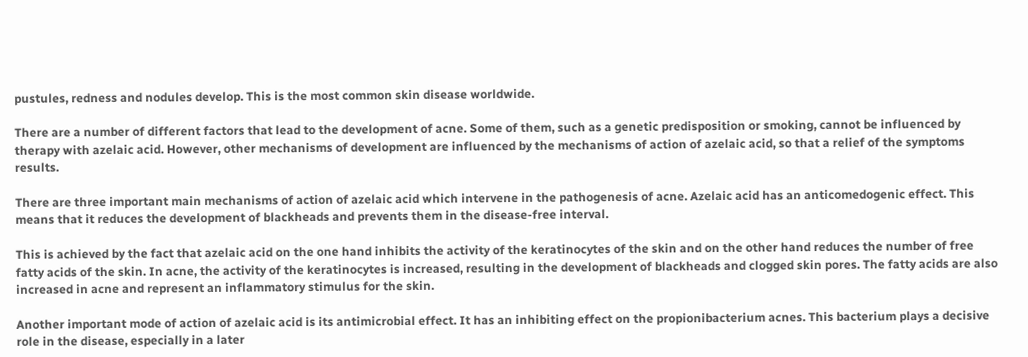pustules, redness and nodules develop. This is the most common skin disease worldwide.

There are a number of different factors that lead to the development of acne. Some of them, such as a genetic predisposition or smoking, cannot be influenced by therapy with azelaic acid. However, other mechanisms of development are influenced by the mechanisms of action of azelaic acid, so that a relief of the symptoms results.

There are three important main mechanisms of action of azelaic acid which intervene in the pathogenesis of acne. Azelaic acid has an anticomedogenic effect. This means that it reduces the development of blackheads and prevents them in the disease-free interval.

This is achieved by the fact that azelaic acid on the one hand inhibits the activity of the keratinocytes of the skin and on the other hand reduces the number of free fatty acids of the skin. In acne, the activity of the keratinocytes is increased, resulting in the development of blackheads and clogged skin pores. The fatty acids are also increased in acne and represent an inflammatory stimulus for the skin.

Another important mode of action of azelaic acid is its antimicrobial effect. It has an inhibiting effect on the propionibacterium acnes. This bacterium plays a decisive role in the disease, especially in a later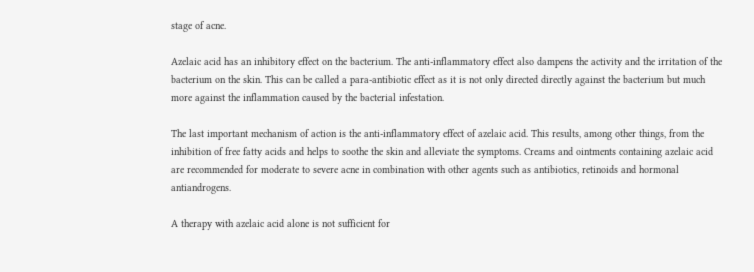stage of acne.

Azelaic acid has an inhibitory effect on the bacterium. The anti-inflammatory effect also dampens the activity and the irritation of the bacterium on the skin. This can be called a para-antibiotic effect as it is not only directed directly against the bacterium but much more against the inflammation caused by the bacterial infestation.

The last important mechanism of action is the anti-inflammatory effect of azelaic acid. This results, among other things, from the inhibition of free fatty acids and helps to soothe the skin and alleviate the symptoms. Creams and ointments containing azelaic acid are recommended for moderate to severe acne in combination with other agents such as antibiotics, retinoids and hormonal antiandrogens.

A therapy with azelaic acid alone is not sufficient for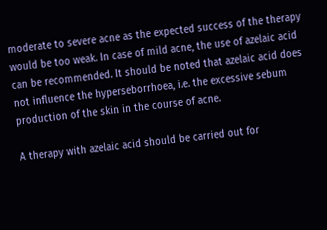moderate to severe acne as the expected success of the therapy would be too weak. In case of mild acne, the use of azelaic acid can be recommended. It should be noted that azelaic acid does not influence the hyperseborrhoea, i.e. the excessive sebum production of the skin in the course of acne.

A therapy with azelaic acid should be carried out for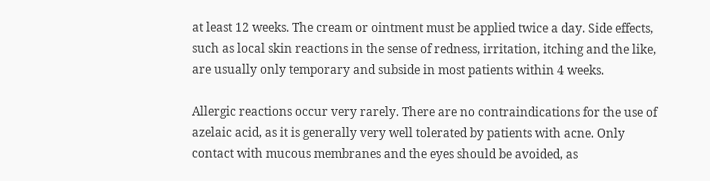at least 12 weeks. The cream or ointment must be applied twice a day. Side effects, such as local skin reactions in the sense of redness, irritation, itching and the like, are usually only temporary and subside in most patients within 4 weeks.

Allergic reactions occur very rarely. There are no contraindications for the use of azelaic acid, as it is generally very well tolerated by patients with acne. Only contact with mucous membranes and the eyes should be avoided, as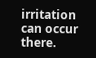irritation can occur there.